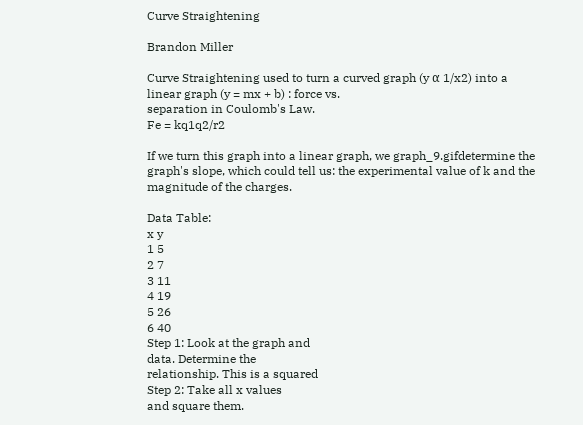Curve Straightening

Brandon Miller

Curve Straightening used to turn a curved graph (y α 1/x2) into a linear graph (y = mx + b) : force vs.
separation in Coulomb's Law.
Fe = kq1q2/r2

If we turn this graph into a linear graph, we graph_9.gifdetermine the graph's slope, which could tell us: the experimental value of k and the magnitude of the charges.

Data Table:
x y
1 5
2 7
3 11
4 19
5 26
6 40
Step 1: Look at the graph and
data. Determine the
relationship. This is a squared
Step 2: Take all x values
and square them.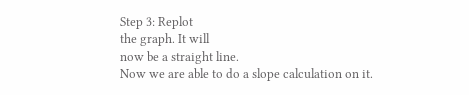Step 3: Replot
the graph. It will
now be a straight line.
Now we are able to do a slope calculation on it.